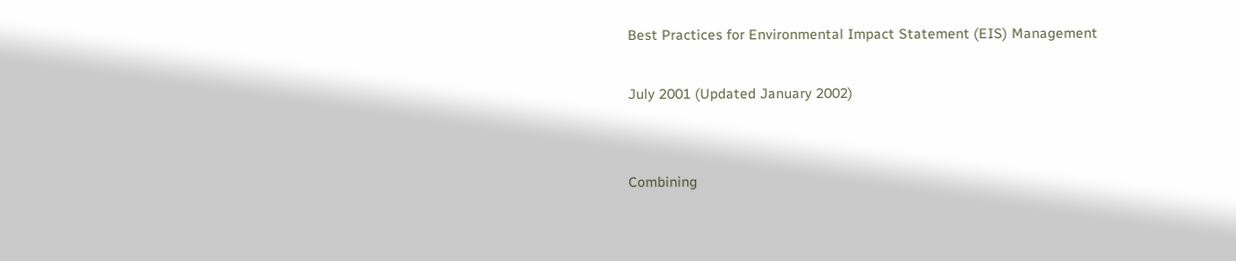Best Practices for Environmental Impact Statement (EIS) Management

July 2001 (Updated January 2002)


Combining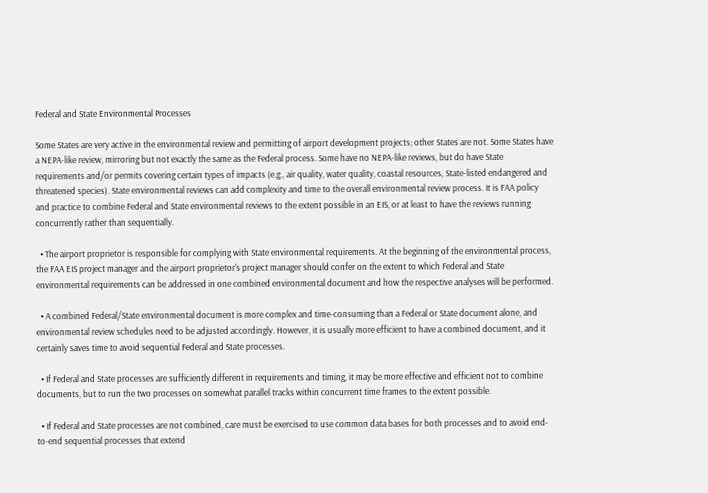Federal and State Environmental Processes

Some States are very active in the environmental review and permitting of airport development projects; other States are not. Some States have a NEPA-like review, mirroring but not exactly the same as the Federal process. Some have no NEPA-like reviews, but do have State requirements and/or permits covering certain types of impacts (e.g., air quality, water quality, coastal resources, State-listed endangered and threatened species). State environmental reviews can add complexity and time to the overall environmental review process. It is FAA policy and practice to combine Federal and State environmental reviews to the extent possible in an EIS, or at least to have the reviews running concurrently rather than sequentially.

  • The airport proprietor is responsible for complying with State environmental requirements. At the beginning of the environmental process, the FAA EIS project manager and the airport proprietor's project manager should confer on the extent to which Federal and State environmental requirements can be addressed in one combined environmental document and how the respective analyses will be performed.

  • A combined Federal/State environmental document is more complex and time-consuming than a Federal or State document alone, and environmental review schedules need to be adjusted accordingly. However, it is usually more efficient to have a combined document, and it certainly saves time to avoid sequential Federal and State processes.

  • If Federal and State processes are sufficiently different in requirements and timing, it may be more effective and efficient not to combine documents, but to run the two processes on somewhat parallel tracks within concurrent time frames to the extent possible.

  • If Federal and State processes are not combined, care must be exercised to use common data bases for both processes and to avoid end-to-end sequential processes that extend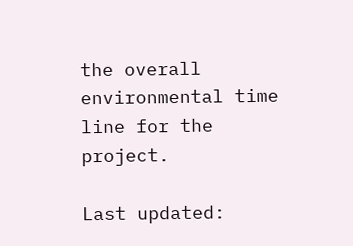the overall environmental time line for the project.

Last updated: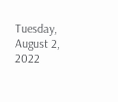Tuesday, August 2, 2022